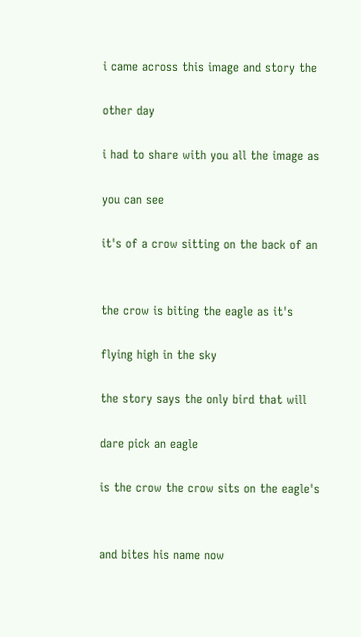i came across this image and story the

other day

i had to share with you all the image as

you can see

it's of a crow sitting on the back of an


the crow is biting the eagle as it's

flying high in the sky

the story says the only bird that will

dare pick an eagle

is the crow the crow sits on the eagle's


and bites his name now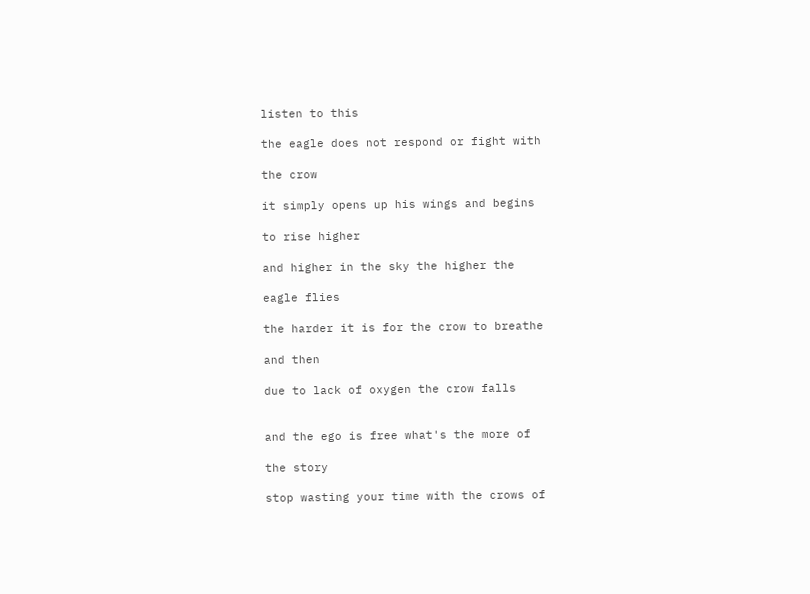listen to this

the eagle does not respond or fight with

the crow

it simply opens up his wings and begins

to rise higher

and higher in the sky the higher the

eagle flies

the harder it is for the crow to breathe

and then

due to lack of oxygen the crow falls


and the ego is free what's the more of

the story

stop wasting your time with the crows of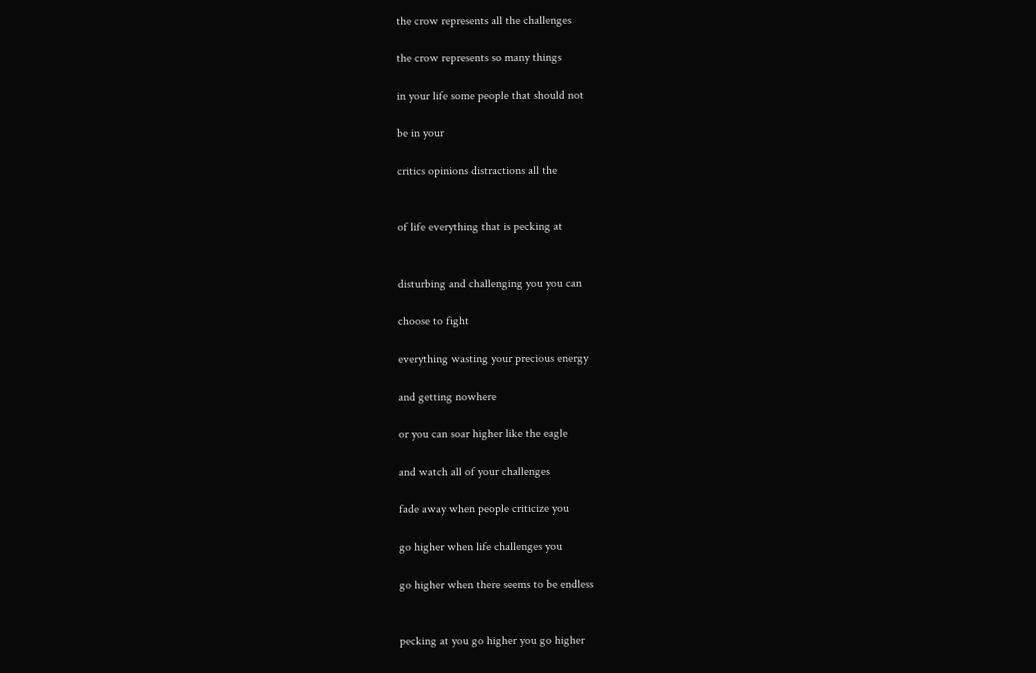the crow represents all the challenges

the crow represents so many things

in your life some people that should not

be in your

critics opinions distractions all the


of life everything that is pecking at


disturbing and challenging you you can

choose to fight

everything wasting your precious energy

and getting nowhere

or you can soar higher like the eagle

and watch all of your challenges

fade away when people criticize you

go higher when life challenges you

go higher when there seems to be endless


pecking at you go higher you go higher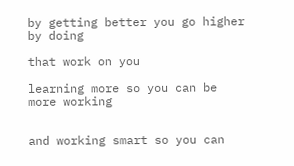by getting better you go higher by doing

that work on you

learning more so you can be more working


and working smart so you can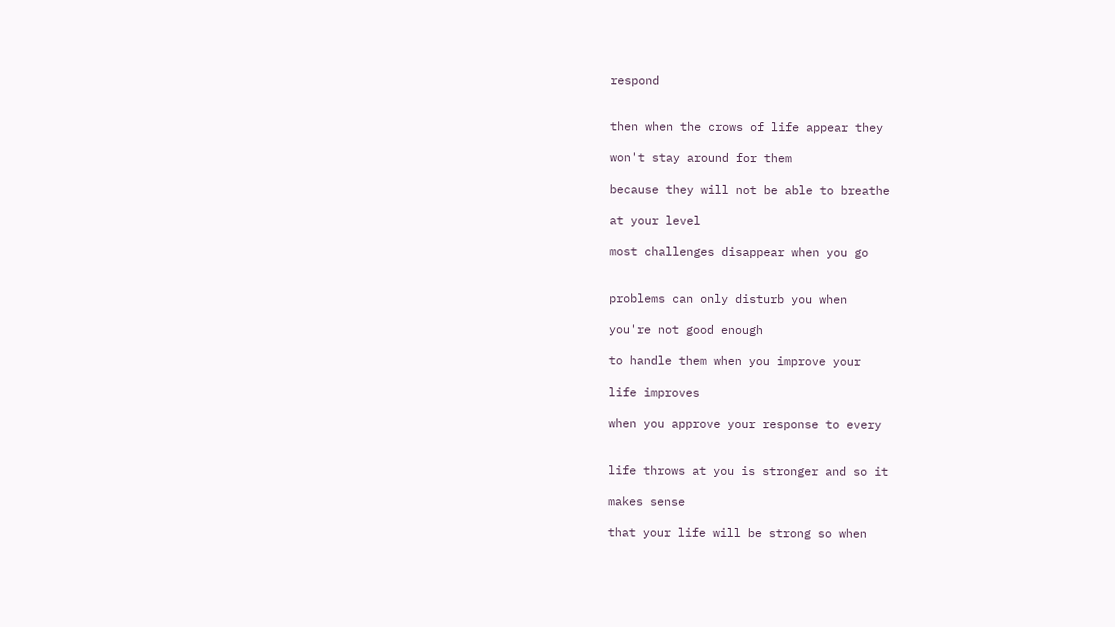respond


then when the crows of life appear they

won't stay around for them

because they will not be able to breathe

at your level

most challenges disappear when you go


problems can only disturb you when

you're not good enough

to handle them when you improve your

life improves

when you approve your response to every


life throws at you is stronger and so it

makes sense

that your life will be strong so when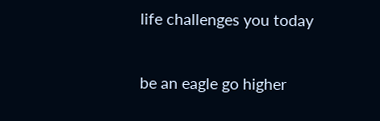life challenges you today

be an eagle go higher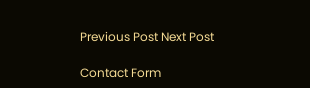Previous Post Next Post

Contact Form